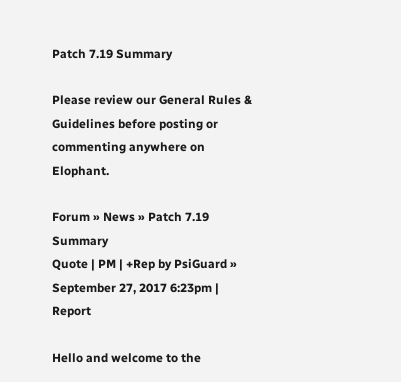Patch 7.19 Summary

Please review our General Rules & Guidelines before posting or commenting anywhere on Elophant.

Forum » News » Patch 7.19 Summary
Quote | PM | +Rep by PsiGuard » September 27, 2017 6:23pm | Report

Hello and welcome to the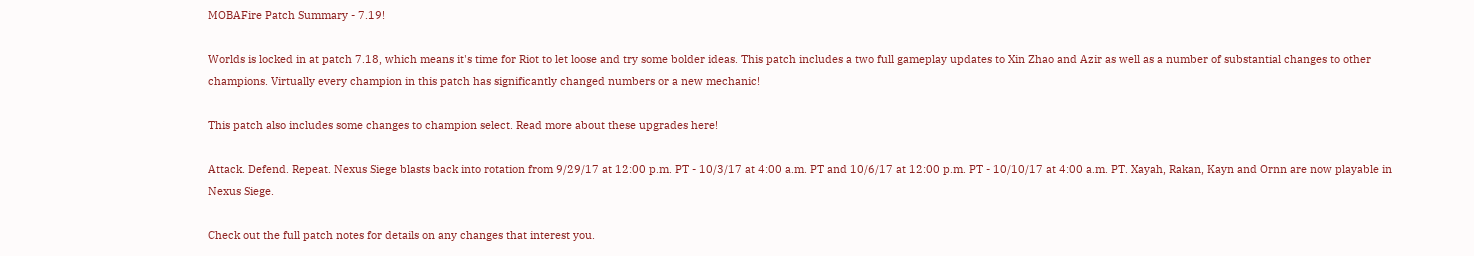MOBAFire Patch Summary - 7.19!

Worlds is locked in at patch 7.18, which means it's time for Riot to let loose and try some bolder ideas. This patch includes a two full gameplay updates to Xin Zhao and Azir as well as a number of substantial changes to other champions. Virtually every champion in this patch has significantly changed numbers or a new mechanic!

This patch also includes some changes to champion select. Read more about these upgrades here!

Attack. Defend. Repeat. Nexus Siege blasts back into rotation from 9/29/17 at 12:00 p.m. PT - 10/3/17 at 4:00 a.m. PT and 10/6/17 at 12:00 p.m. PT - 10/10/17 at 4:00 a.m. PT. Xayah, Rakan, Kayn and Ornn are now playable in Nexus Siege.

Check out the full patch notes for details on any changes that interest you.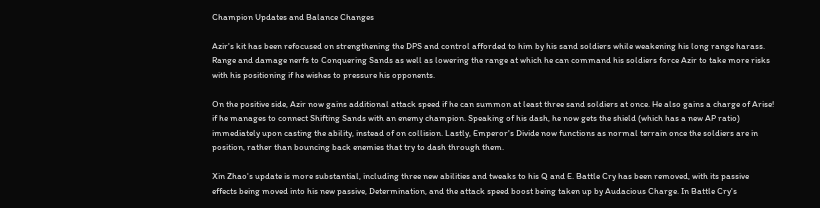Champion Updates and Balance Changes

Azir's kit has been refocused on strengthening the DPS and control afforded to him by his sand soldiers while weakening his long range harass. Range and damage nerfs to Conquering Sands as well as lowering the range at which he can command his soldiers force Azir to take more risks with his positioning if he wishes to pressure his opponents.

On the positive side, Azir now gains additional attack speed if he can summon at least three sand soldiers at once. He also gains a charge of Arise! if he manages to connect Shifting Sands with an enemy champion. Speaking of his dash, he now gets the shield (which has a new AP ratio) immediately upon casting the ability, instead of on collision. Lastly, Emperor's Divide now functions as normal terrain once the soldiers are in position, rather than bouncing back enemies that try to dash through them.

Xin Zhao's update is more substantial, including three new abilities and tweaks to his Q and E. Battle Cry has been removed, with its passive effects being moved into his new passive, Determination, and the attack speed boost being taken up by Audacious Charge. In Battle Cry's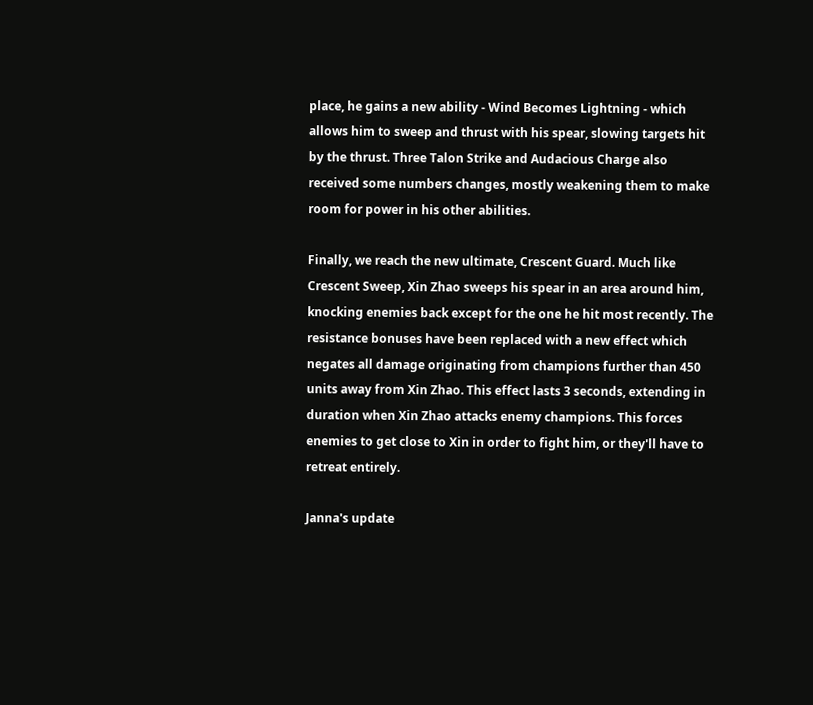place, he gains a new ability - Wind Becomes Lightning - which allows him to sweep and thrust with his spear, slowing targets hit by the thrust. Three Talon Strike and Audacious Charge also received some numbers changes, mostly weakening them to make room for power in his other abilities.

Finally, we reach the new ultimate, Crescent Guard. Much like Crescent Sweep, Xin Zhao sweeps his spear in an area around him, knocking enemies back except for the one he hit most recently. The resistance bonuses have been replaced with a new effect which negates all damage originating from champions further than 450 units away from Xin Zhao. This effect lasts 3 seconds, extending in duration when Xin Zhao attacks enemy champions. This forces enemies to get close to Xin in order to fight him, or they'll have to retreat entirely.

Janna's update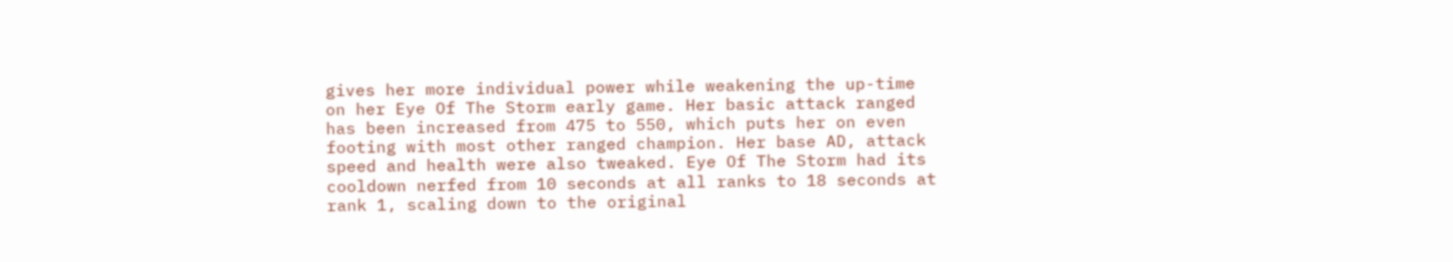gives her more individual power while weakening the up-time on her Eye Of The Storm early game. Her basic attack ranged has been increased from 475 to 550, which puts her on even footing with most other ranged champion. Her base AD, attack speed and health were also tweaked. Eye Of The Storm had its cooldown nerfed from 10 seconds at all ranks to 18 seconds at rank 1, scaling down to the original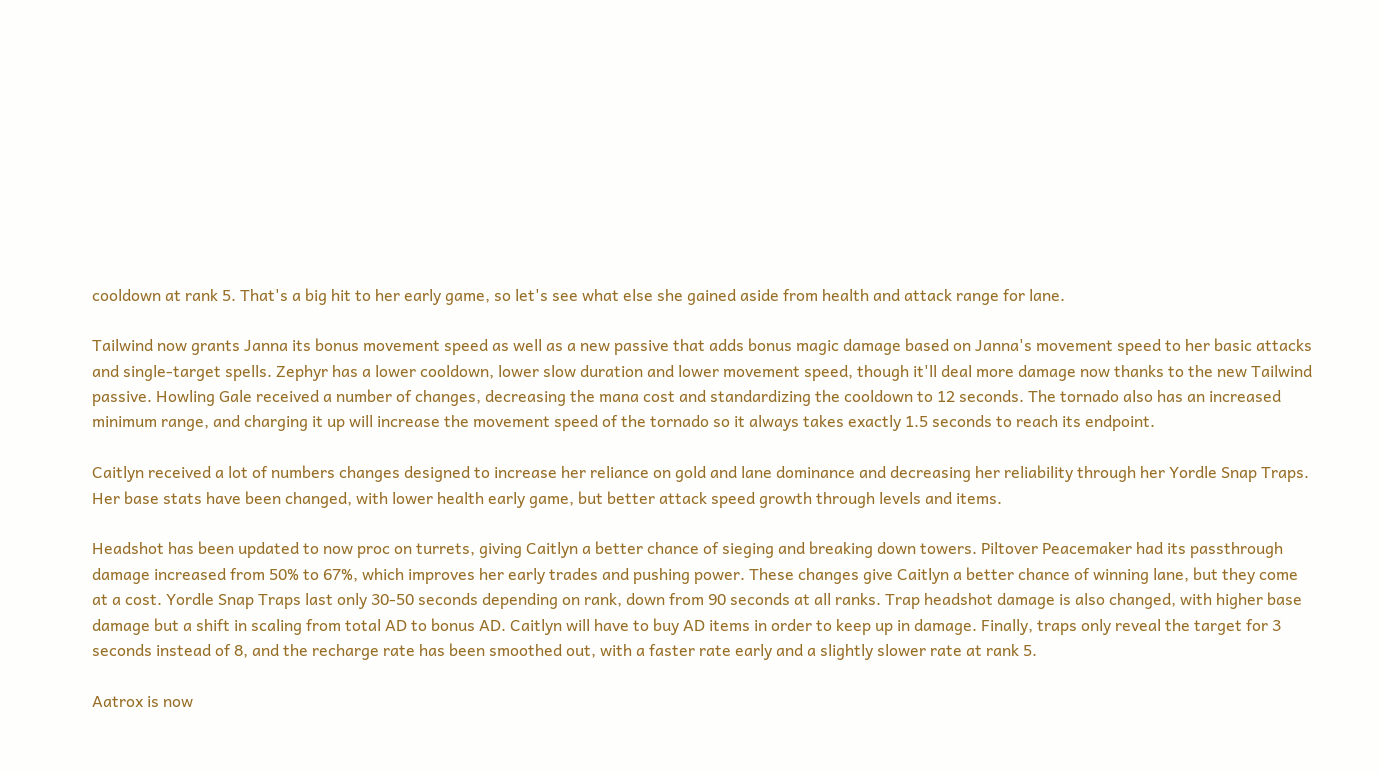cooldown at rank 5. That's a big hit to her early game, so let's see what else she gained aside from health and attack range for lane.

Tailwind now grants Janna its bonus movement speed as well as a new passive that adds bonus magic damage based on Janna's movement speed to her basic attacks and single-target spells. Zephyr has a lower cooldown, lower slow duration and lower movement speed, though it'll deal more damage now thanks to the new Tailwind passive. Howling Gale received a number of changes, decreasing the mana cost and standardizing the cooldown to 12 seconds. The tornado also has an increased minimum range, and charging it up will increase the movement speed of the tornado so it always takes exactly 1.5 seconds to reach its endpoint.

Caitlyn received a lot of numbers changes designed to increase her reliance on gold and lane dominance and decreasing her reliability through her Yordle Snap Traps. Her base stats have been changed, with lower health early game, but better attack speed growth through levels and items.

Headshot has been updated to now proc on turrets, giving Caitlyn a better chance of sieging and breaking down towers. Piltover Peacemaker had its passthrough damage increased from 50% to 67%, which improves her early trades and pushing power. These changes give Caitlyn a better chance of winning lane, but they come at a cost. Yordle Snap Traps last only 30-50 seconds depending on rank, down from 90 seconds at all ranks. Trap headshot damage is also changed, with higher base damage but a shift in scaling from total AD to bonus AD. Caitlyn will have to buy AD items in order to keep up in damage. Finally, traps only reveal the target for 3 seconds instead of 8, and the recharge rate has been smoothed out, with a faster rate early and a slightly slower rate at rank 5.

Aatrox is now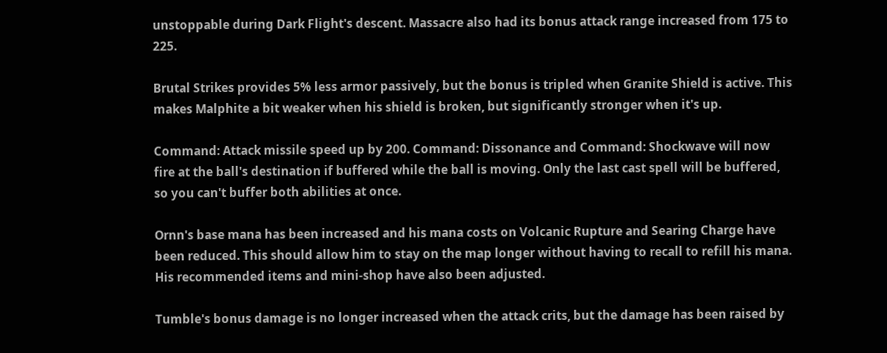unstoppable during Dark Flight's descent. Massacre also had its bonus attack range increased from 175 to 225.

Brutal Strikes provides 5% less armor passively, but the bonus is tripled when Granite Shield is active. This makes Malphite a bit weaker when his shield is broken, but significantly stronger when it's up.

Command: Attack missile speed up by 200. Command: Dissonance and Command: Shockwave will now fire at the ball's destination if buffered while the ball is moving. Only the last cast spell will be buffered, so you can't buffer both abilities at once.

Ornn's base mana has been increased and his mana costs on Volcanic Rupture and Searing Charge have been reduced. This should allow him to stay on the map longer without having to recall to refill his mana. His recommended items and mini-shop have also been adjusted.

Tumble's bonus damage is no longer increased when the attack crits, but the damage has been raised by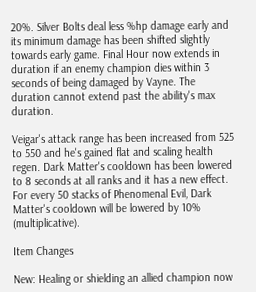20%. Silver Bolts deal less %hp damage early and its minimum damage has been shifted slightly towards early game. Final Hour now extends in duration if an enemy champion dies within 3 seconds of being damaged by Vayne. The duration cannot extend past the ability's max duration.

Veigar's attack range has been increased from 525 to 550 and he's gained flat and scaling health regen. Dark Matter's cooldown has been lowered to 8 seconds at all ranks and it has a new effect. For every 50 stacks of Phenomenal Evil, Dark Matter's cooldown will be lowered by 10% (multiplicative).

Item Changes

New: Healing or shielding an allied champion now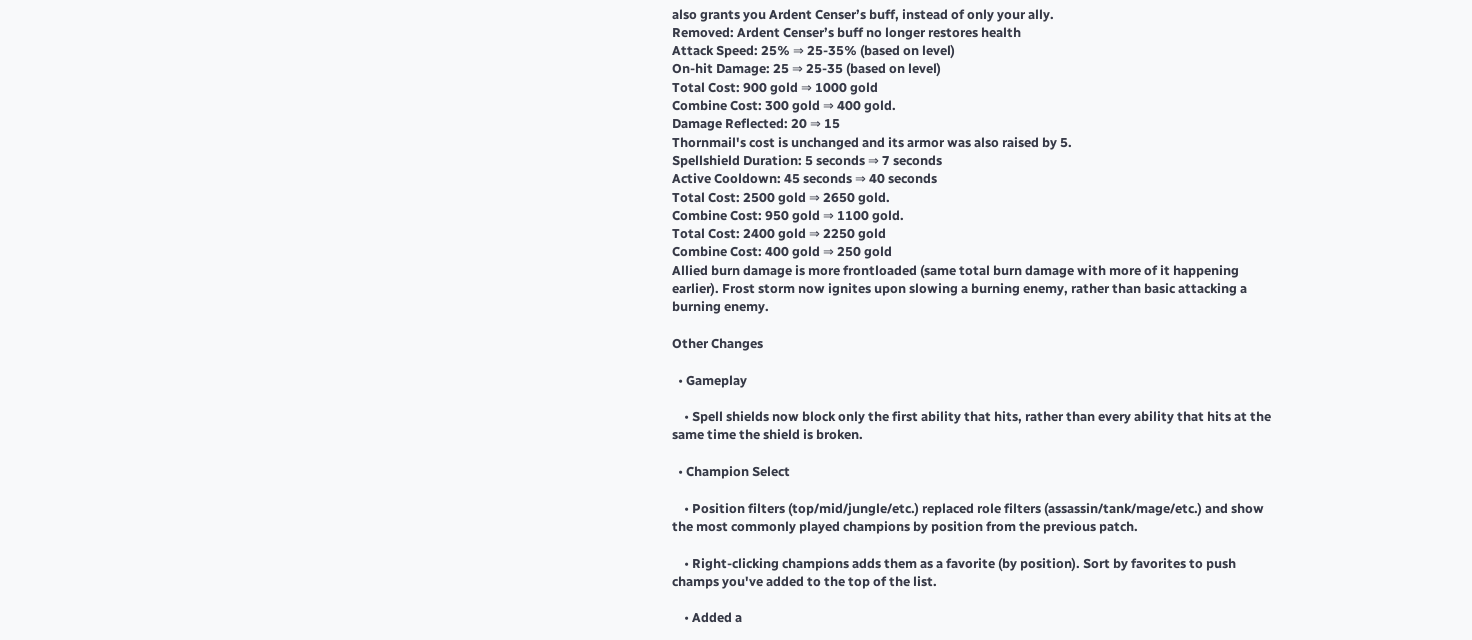also grants you Ardent Censer’s buff, instead of only your ally.
Removed: Ardent Censer’s buff no longer restores health
Attack Speed: 25% ⇒ 25-35% (based on level)
On-hit Damage: 25 ⇒ 25-35 (based on level)
Total Cost: 900 gold ⇒ 1000 gold
Combine Cost: 300 gold ⇒ 400 gold.
Damage Reflected: 20 ⇒ 15
Thornmail's cost is unchanged and its armor was also raised by 5.
Spellshield Duration: 5 seconds ⇒ 7 seconds
Active Cooldown: 45 seconds ⇒ 40 seconds
Total Cost: 2500 gold ⇒ 2650 gold.
Combine Cost: 950 gold ⇒ 1100 gold.
Total Cost: 2400 gold ⇒ 2250 gold
Combine Cost: 400 gold ⇒ 250 gold
Allied burn damage is more frontloaded (same total burn damage with more of it happening earlier). Frost storm now ignites upon slowing a burning enemy, rather than basic attacking a burning enemy.

Other Changes

  • Gameplay

    • Spell shields now block only the first ability that hits, rather than every ability that hits at the same time the shield is broken.

  • Champion Select

    • Position filters (top/mid/jungle/etc.) replaced role filters (assassin/tank/mage/etc.) and show the most commonly played champions by position from the previous patch.

    • Right-clicking champions adds them as a favorite (by position). Sort by favorites to push champs you've added to the top of the list.

    • Added a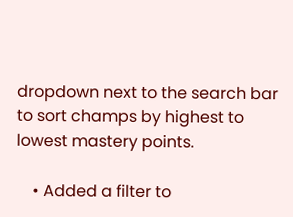dropdown next to the search bar to sort champs by highest to lowest mastery points.

    • Added a filter to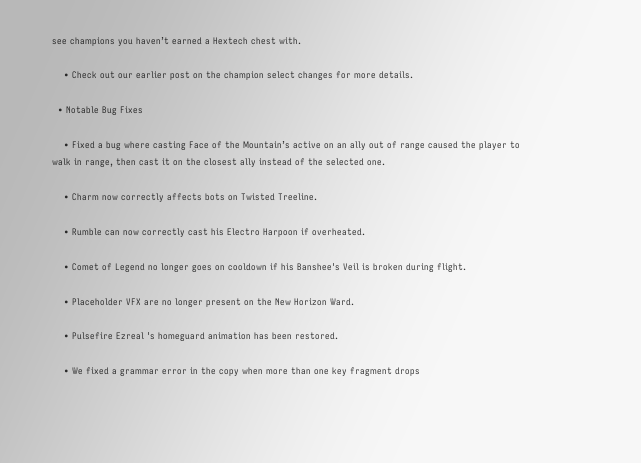see champions you haven’t earned a Hextech chest with.

    • Check out our earlier post on the champion select changes for more details.

  • Notable Bug Fixes

    • Fixed a bug where casting Face of the Mountain’s active on an ally out of range caused the player to walk in range, then cast it on the closest ally instead of the selected one.

    • Charm now correctly affects bots on Twisted Treeline.

    • Rumble can now correctly cast his Electro Harpoon if overheated.

    • Comet of Legend no longer goes on cooldown if his Banshee's Veil is broken during flight.

    • Placeholder VFX are no longer present on the New Horizon Ward.

    • Pulsefire Ezreal 's homeguard animation has been restored.

    • We fixed a grammar error in the copy when more than one key fragment drops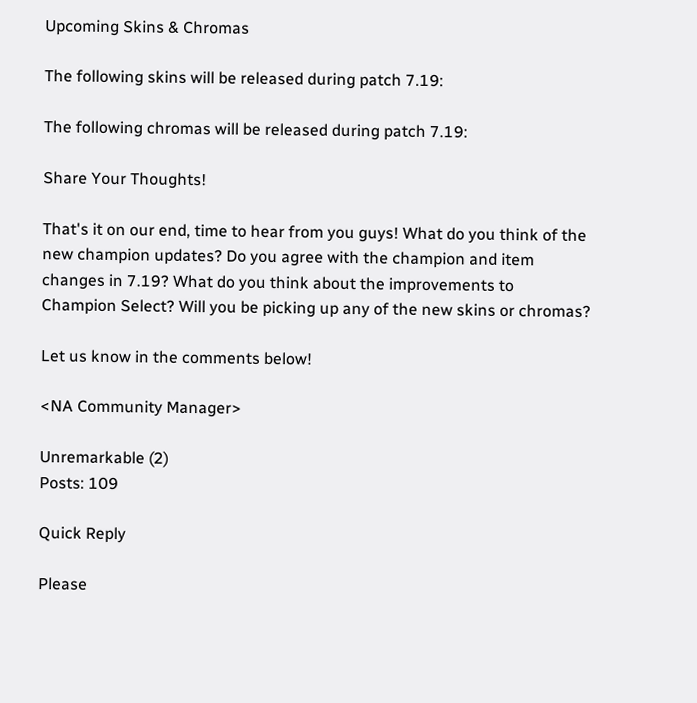Upcoming Skins & Chromas

The following skins will be released during patch 7.19:

The following chromas will be released during patch 7.19:

Share Your Thoughts!

That's it on our end, time to hear from you guys! What do you think of the new champion updates? Do you agree with the champion and item changes in 7.19? What do you think about the improvements to Champion Select? Will you be picking up any of the new skins or chromas?

Let us know in the comments below!

<NA Community Manager>

Unremarkable (2)
Posts: 109

Quick Reply

Please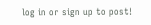log in or sign up to post!